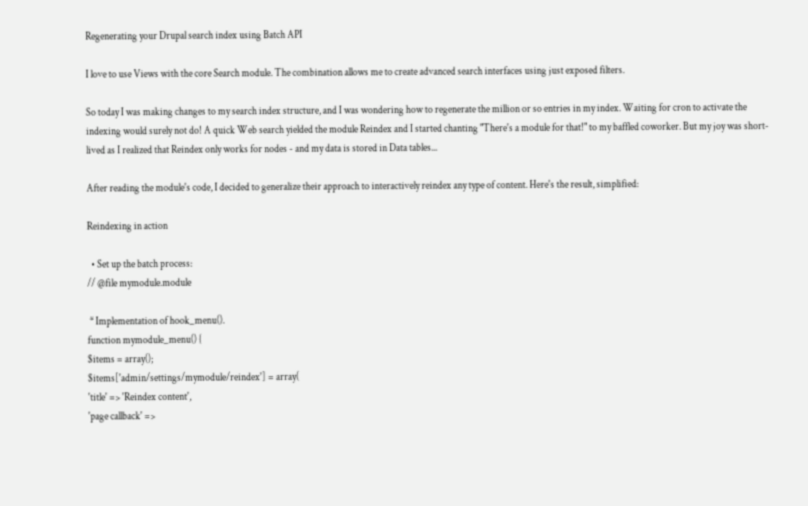Regenerating your Drupal search index using Batch API

I love to use Views with the core Search module. The combination allows me to create advanced search interfaces using just exposed filters.

So today I was making changes to my search index structure, and I was wondering how to regenerate the million or so entries in my index. Waiting for cron to activate the indexing would surely not do! A quick Web search yielded the module Reindex and I started chanting "There's a module for that!" to my baffled coworker. But my joy was short-lived as I realized that Reindex only works for nodes - and my data is stored in Data tables...

After reading the module's code, I decided to generalize their approach to interactively reindex any type of content. Here's the result, simplified:

Reindexing in action

  • Set up the batch process:
// @file mymodule.module

 * Implementation of hook_menu().
function mymodule_menu() {
$items = array();
$items['admin/settings/mymodule/reindex'] = array(
'title' => 'Reindex content',
'page callback' =>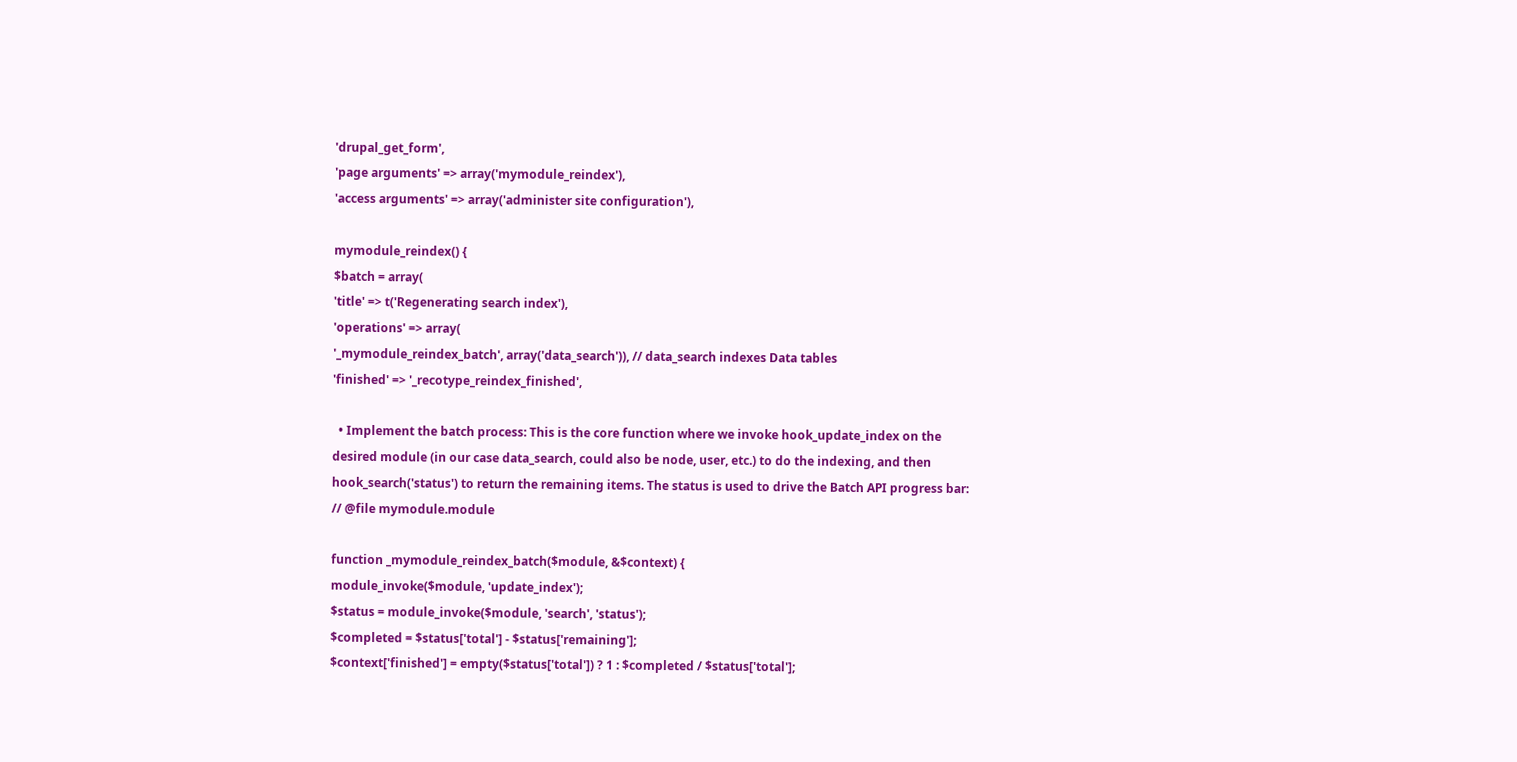'drupal_get_form',
'page arguments' => array('mymodule_reindex'),
'access arguments' => array('administer site configuration'),

mymodule_reindex() {
$batch = array(
'title' => t('Regenerating search index'),
'operations' => array(
'_mymodule_reindex_batch', array('data_search')), // data_search indexes Data tables
'finished' => '_recotype_reindex_finished',

  • Implement the batch process: This is the core function where we invoke hook_update_index on the desired module (in our case data_search, could also be node, user, etc.) to do the indexing, and then hook_search('status') to return the remaining items. The status is used to drive the Batch API progress bar:
// @file mymodule.module

function _mymodule_reindex_batch($module, &$context) {
module_invoke($module, 'update_index');
$status = module_invoke($module, 'search', 'status');
$completed = $status['total'] - $status['remaining'];
$context['finished'] = empty($status['total']) ? 1 : $completed / $status['total'];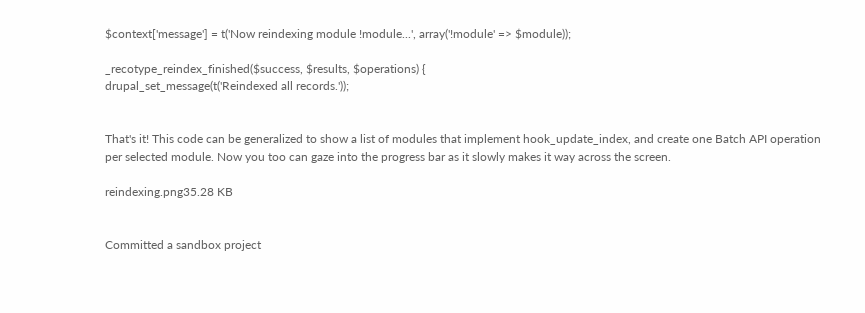$context['message'] = t('Now reindexing module !module...', array('!module' => $module));

_recotype_reindex_finished($success, $results, $operations) {
drupal_set_message(t('Reindexed all records.'));


That's it! This code can be generalized to show a list of modules that implement hook_update_index, and create one Batch API operation per selected module. Now you too can gaze into the progress bar as it slowly makes it way across the screen.

reindexing.png35.28 KB


Committed a sandbox project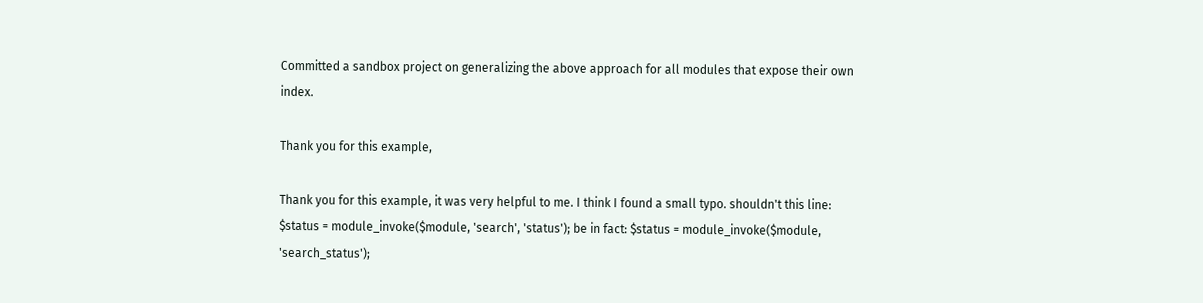Committed a sandbox project on generalizing the above approach for all modules that expose their own index.

Thank you for this example,

Thank you for this example, it was very helpful to me. I think I found a small typo. shouldn't this line: $status = module_invoke($module, 'search', 'status'); be in fact: $status = module_invoke($module, 'search_status');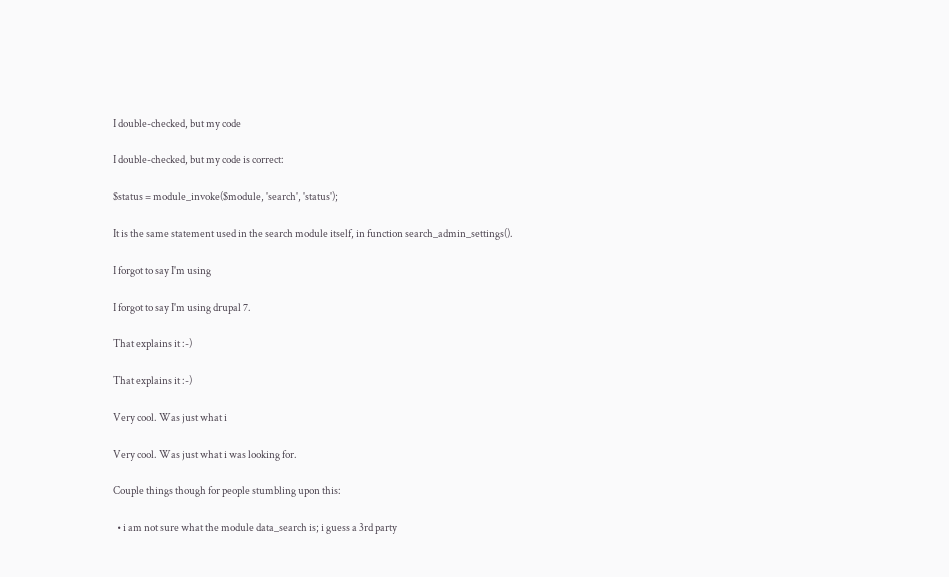I double-checked, but my code

I double-checked, but my code is correct:

$status = module_invoke($module, 'search', 'status');

It is the same statement used in the search module itself, in function search_admin_settings().

I forgot to say I'm using

I forgot to say I'm using drupal 7.

That explains it :-)

That explains it :-)

Very cool. Was just what i

Very cool. Was just what i was looking for.

Couple things though for people stumbling upon this:

  • i am not sure what the module data_search is; i guess a 3rd party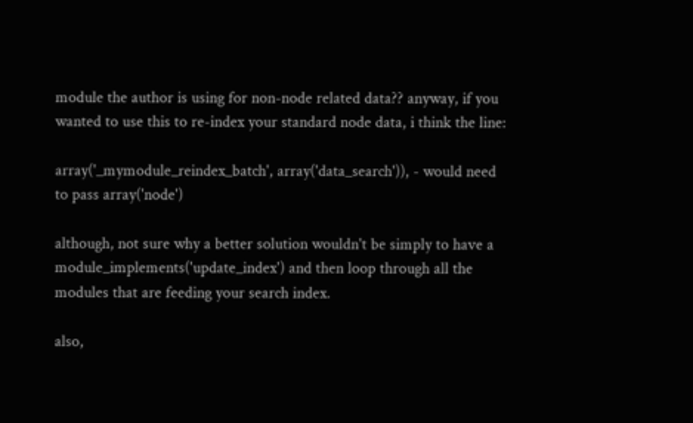module the author is using for non-node related data?? anyway, if you wanted to use this to re-index your standard node data, i think the line:

array('_mymodule_reindex_batch', array('data_search')), - would need to pass array('node')

although, not sure why a better solution wouldn't be simply to have a module_implements('update_index') and then loop through all the modules that are feeding your search index.

also,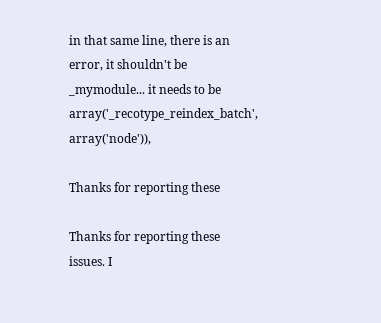in that same line, there is an error, it shouldn't be _mymodule... it needs to be array('_recotype_reindex_batch', array('node')),

Thanks for reporting these

Thanks for reporting these issues. I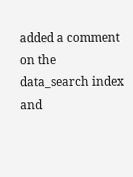added a comment on the data_search index and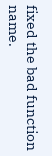fixed the bad function name.